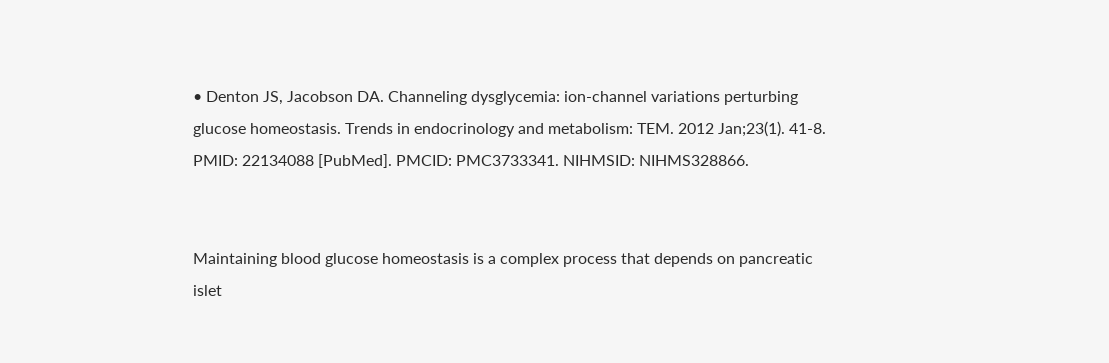• Denton JS, Jacobson DA. Channeling dysglycemia: ion-channel variations perturbing glucose homeostasis. Trends in endocrinology and metabolism: TEM. 2012 Jan;23(1). 41-8. PMID: 22134088 [PubMed]. PMCID: PMC3733341. NIHMSID: NIHMS328866.


Maintaining blood glucose homeostasis is a complex process that depends on pancreatic islet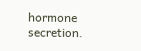hormone secretion.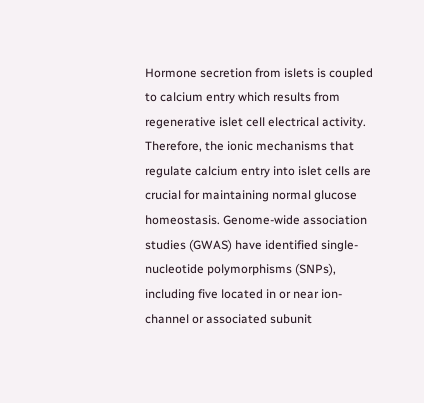Hormone secretion from islets is coupled to calcium entry which results from regenerative islet cell electrical activity. Therefore, the ionic mechanisms that regulate calcium entry into islet cells are crucial for maintaining normal glucose homeostasis. Genome-wide association studies (GWAS) have identified single-nucleotide polymorphisms (SNPs), including five located in or near ion-channel or associated subunit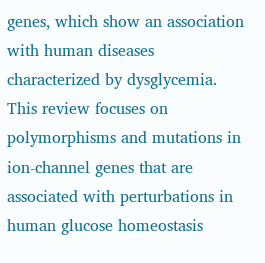genes, which show an association with human diseases characterized by dysglycemia. This review focuses on polymorphisms and mutations in ion-channel genes that are associated with perturbations in human glucose homeostasis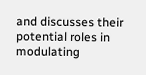and discusses their potential roles in modulating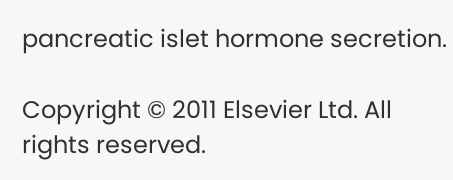pancreatic islet hormone secretion.

Copyright © 2011 Elsevier Ltd. All rights reserved.